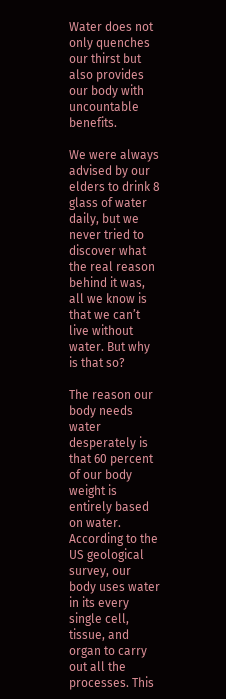Water does not only quenches our thirst but also provides our body with uncountable benefits.

We were always advised by our elders to drink 8 glass of water daily, but we never tried to discover what the real reason behind it was, all we know is that we can’t live without water. But why is that so?

The reason our body needs water desperately is that 60 percent of our body weight is entirely based on water. According to the US geological survey, our body uses water in its every single cell, tissue, and organ to carry out all the processes. This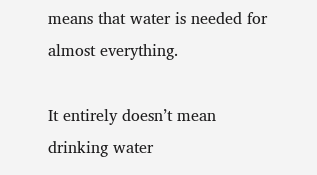means that water is needed for almost everything.

It entirely doesn’t mean drinking water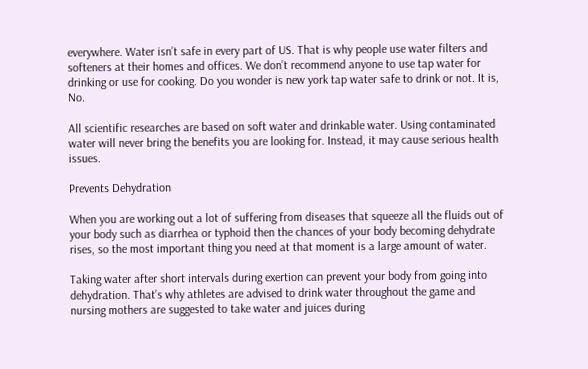everywhere. Water isn’t safe in every part of US. That is why people use water filters and softeners at their homes and offices. We don’t recommend anyone to use tap water for drinking or use for cooking. Do you wonder is new york tap water safe to drink or not. It is, No.

All scientific researches are based on soft water and drinkable water. Using contaminated water will never bring the benefits you are looking for. Instead, it may cause serious health issues.

Prevents Dehydration

When you are working out a lot of suffering from diseases that squeeze all the fluids out of your body such as diarrhea or typhoid then the chances of your body becoming dehydrate rises, so the most important thing you need at that moment is a large amount of water.

Taking water after short intervals during exertion can prevent your body from going into dehydration. That’s why athletes are advised to drink water throughout the game and nursing mothers are suggested to take water and juices during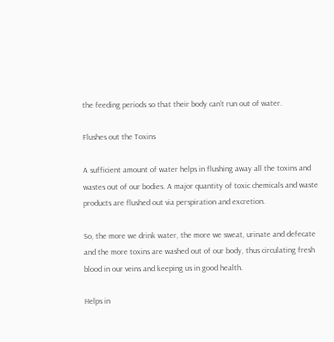the feeding periods so that their body can’t run out of water.

Flushes out the Toxins

A sufficient amount of water helps in flushing away all the toxins and wastes out of our bodies. A major quantity of toxic chemicals and waste products are flushed out via perspiration and excretion.

So, the more we drink water, the more we sweat, urinate and defecate and the more toxins are washed out of our body, thus circulating fresh blood in our veins and keeping us in good health.

Helps in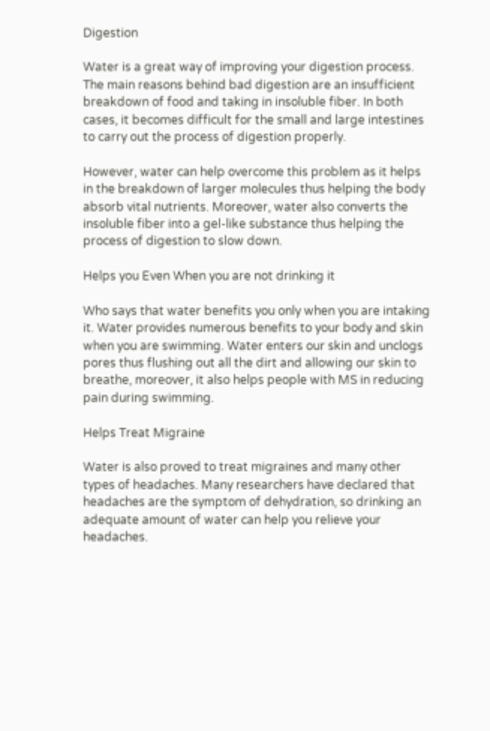Digestion

Water is a great way of improving your digestion process. The main reasons behind bad digestion are an insufficient breakdown of food and taking in insoluble fiber. In both cases, it becomes difficult for the small and large intestines to carry out the process of digestion properly.

However, water can help overcome this problem as it helps in the breakdown of larger molecules thus helping the body absorb vital nutrients. Moreover, water also converts the insoluble fiber into a gel-like substance thus helping the process of digestion to slow down.

Helps you Even When you are not drinking it

Who says that water benefits you only when you are intaking it. Water provides numerous benefits to your body and skin when you are swimming. Water enters our skin and unclogs pores thus flushing out all the dirt and allowing our skin to breathe, moreover, it also helps people with MS in reducing pain during swimming.

Helps Treat Migraine

Water is also proved to treat migraines and many other types of headaches. Many researchers have declared that headaches are the symptom of dehydration, so drinking an adequate amount of water can help you relieve your headaches.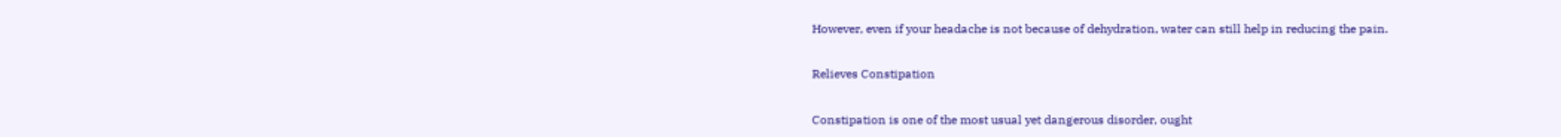However, even if your headache is not because of dehydration, water can still help in reducing the pain.

Relieves Constipation

Constipation is one of the most usual yet dangerous disorder, ought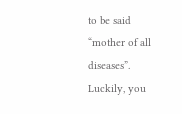to be said “mother of all diseases”. Luckily, you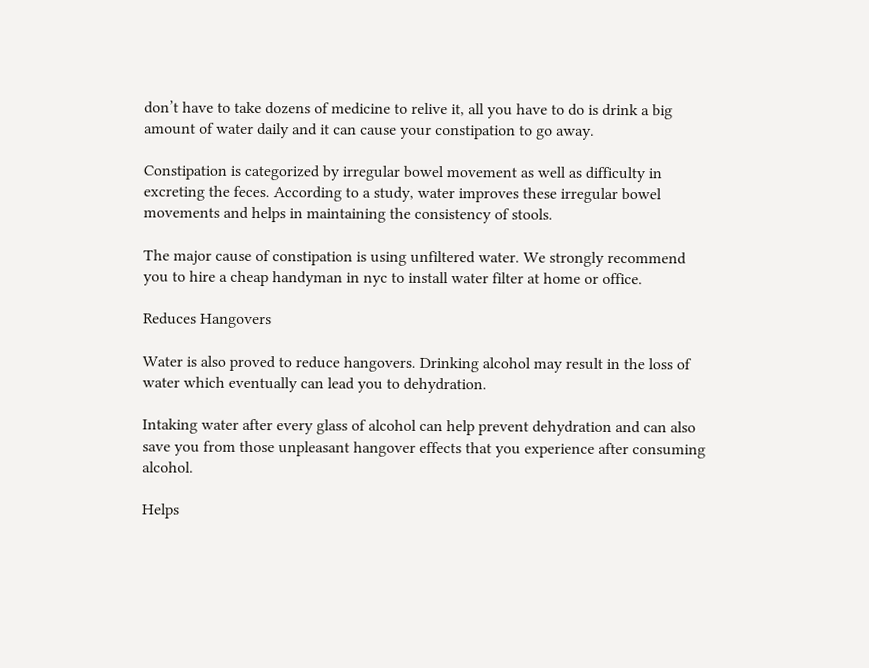don’t have to take dozens of medicine to relive it, all you have to do is drink a big amount of water daily and it can cause your constipation to go away.

Constipation is categorized by irregular bowel movement as well as difficulty in excreting the feces. According to a study, water improves these irregular bowel movements and helps in maintaining the consistency of stools.

The major cause of constipation is using unfiltered water. We strongly recommend you to hire a cheap handyman in nyc to install water filter at home or office.

Reduces Hangovers

Water is also proved to reduce hangovers. Drinking alcohol may result in the loss of water which eventually can lead you to dehydration.

Intaking water after every glass of alcohol can help prevent dehydration and can also save you from those unpleasant hangover effects that you experience after consuming alcohol.

Helps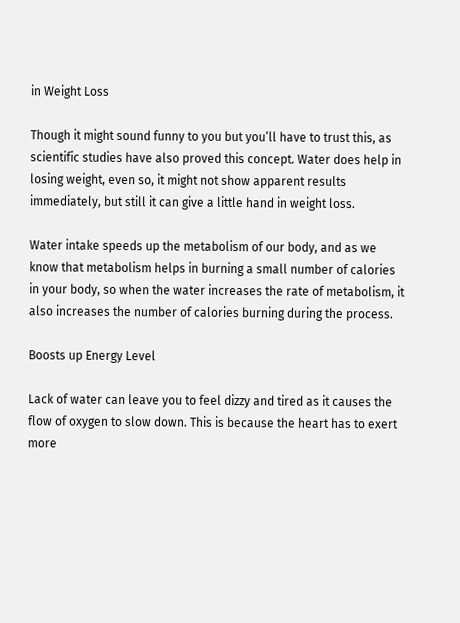in Weight Loss

Though it might sound funny to you but you’ll have to trust this, as scientific studies have also proved this concept. Water does help in losing weight, even so, it might not show apparent results immediately, but still it can give a little hand in weight loss.

Water intake speeds up the metabolism of our body, and as we know that metabolism helps in burning a small number of calories in your body, so when the water increases the rate of metabolism, it also increases the number of calories burning during the process.

Boosts up Energy Level

Lack of water can leave you to feel dizzy and tired as it causes the flow of oxygen to slow down. This is because the heart has to exert more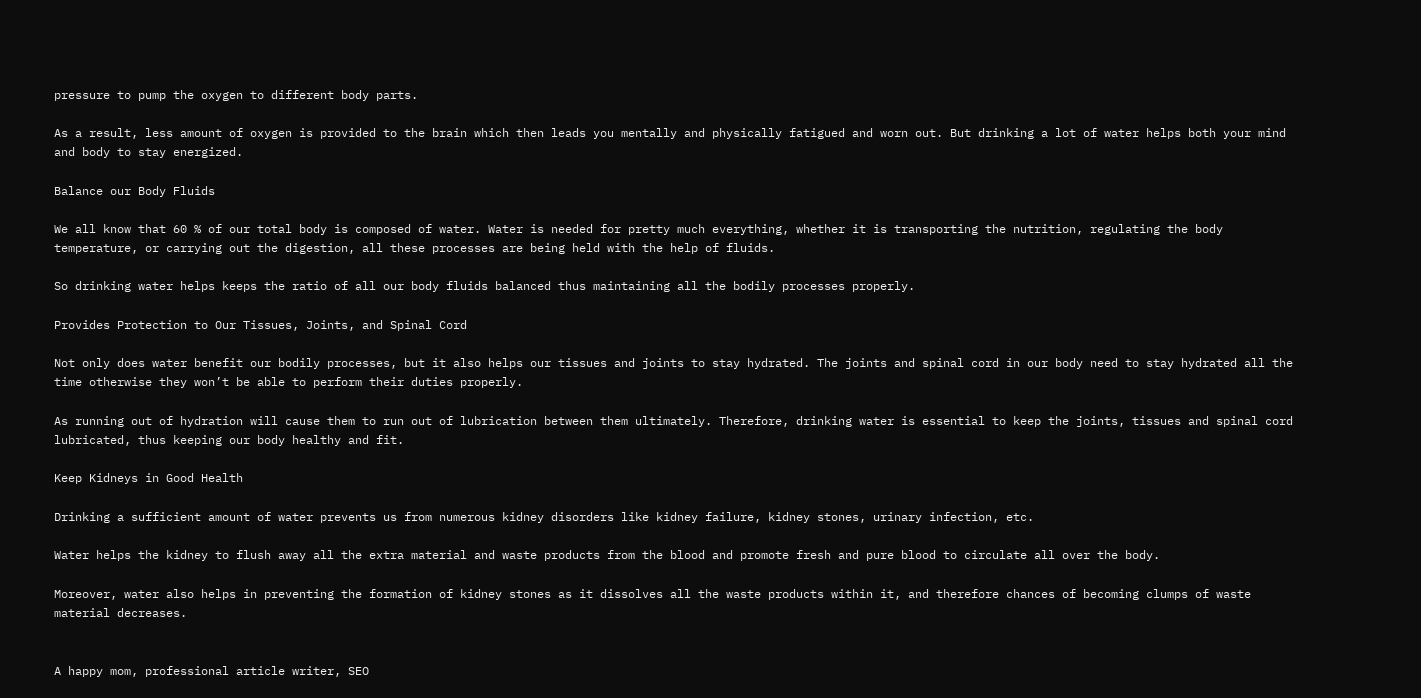pressure to pump the oxygen to different body parts.

As a result, less amount of oxygen is provided to the brain which then leads you mentally and physically fatigued and worn out. But drinking a lot of water helps both your mind and body to stay energized.

Balance our Body Fluids

We all know that 60 % of our total body is composed of water. Water is needed for pretty much everything, whether it is transporting the nutrition, regulating the body temperature, or carrying out the digestion, all these processes are being held with the help of fluids.

So drinking water helps keeps the ratio of all our body fluids balanced thus maintaining all the bodily processes properly.

Provides Protection to Our Tissues, Joints, and Spinal Cord

Not only does water benefit our bodily processes, but it also helps our tissues and joints to stay hydrated. The joints and spinal cord in our body need to stay hydrated all the time otherwise they won’t be able to perform their duties properly.

As running out of hydration will cause them to run out of lubrication between them ultimately. Therefore, drinking water is essential to keep the joints, tissues and spinal cord lubricated, thus keeping our body healthy and fit.

Keep Kidneys in Good Health

Drinking a sufficient amount of water prevents us from numerous kidney disorders like kidney failure, kidney stones, urinary infection, etc.

Water helps the kidney to flush away all the extra material and waste products from the blood and promote fresh and pure blood to circulate all over the body.

Moreover, water also helps in preventing the formation of kidney stones as it dissolves all the waste products within it, and therefore chances of becoming clumps of waste material decreases.


A happy mom, professional article writer, SEO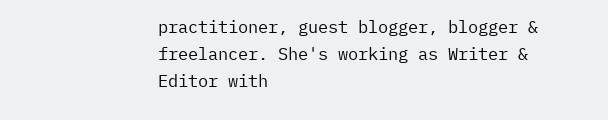practitioner, guest blogger, blogger & freelancer. She's working as Writer & Editor with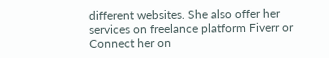different websites. She also offer her services on freelance platform Fiverr or Connect her on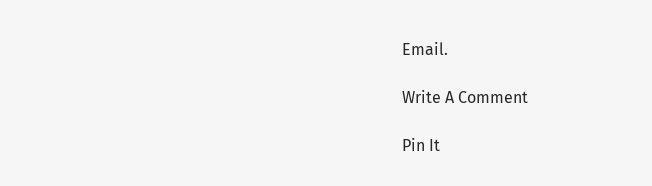Email.

Write A Comment

Pin It